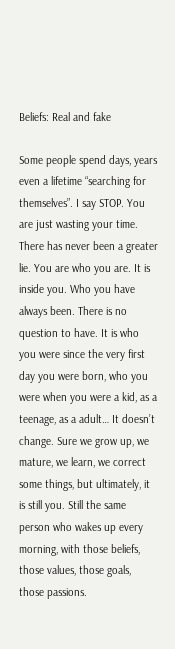Beliefs: Real and fake

Some people spend days, years even a lifetime “searching for themselves”. I say STOP. You are just wasting your time. There has never been a greater lie. You are who you are. It is inside you. Who you have always been. There is no question to have. It is who you were since the very first day you were born, who you were when you were a kid, as a teenage, as a adult… It doesn’t change. Sure we grow up, we mature, we learn, we correct some things, but ultimately, it is still you. Still the same person who wakes up every morning, with those beliefs, those values, those goals, those passions.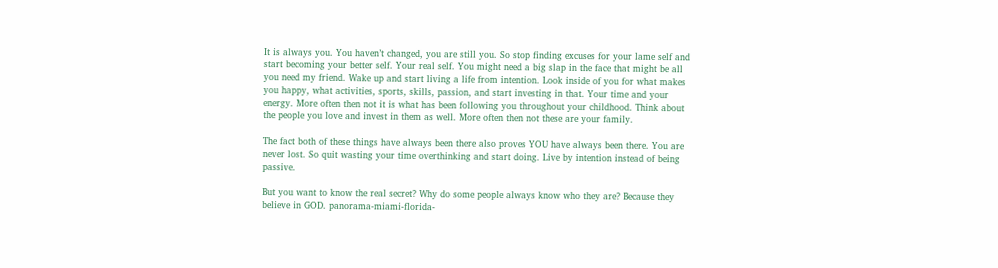It is always you. You haven’t changed, you are still you. So stop finding excuses for your lame self and start becoming your better self. Your real self. You might need a big slap in the face that might be all you need my friend. Wake up and start living a life from intention. Look inside of you for what makes you happy, what activities, sports, skills, passion, and start investing in that. Your time and your energy. More often then not it is what has been following you throughout your childhood. Think about the people you love and invest in them as well. More often then not these are your family.

The fact both of these things have always been there also proves YOU have always been there. You are never lost. So quit wasting your time overthinking and start doing. Live by intention instead of being passive.

But you want to know the real secret? Why do some people always know who they are? Because they believe in GOD. panorama-miami-florida-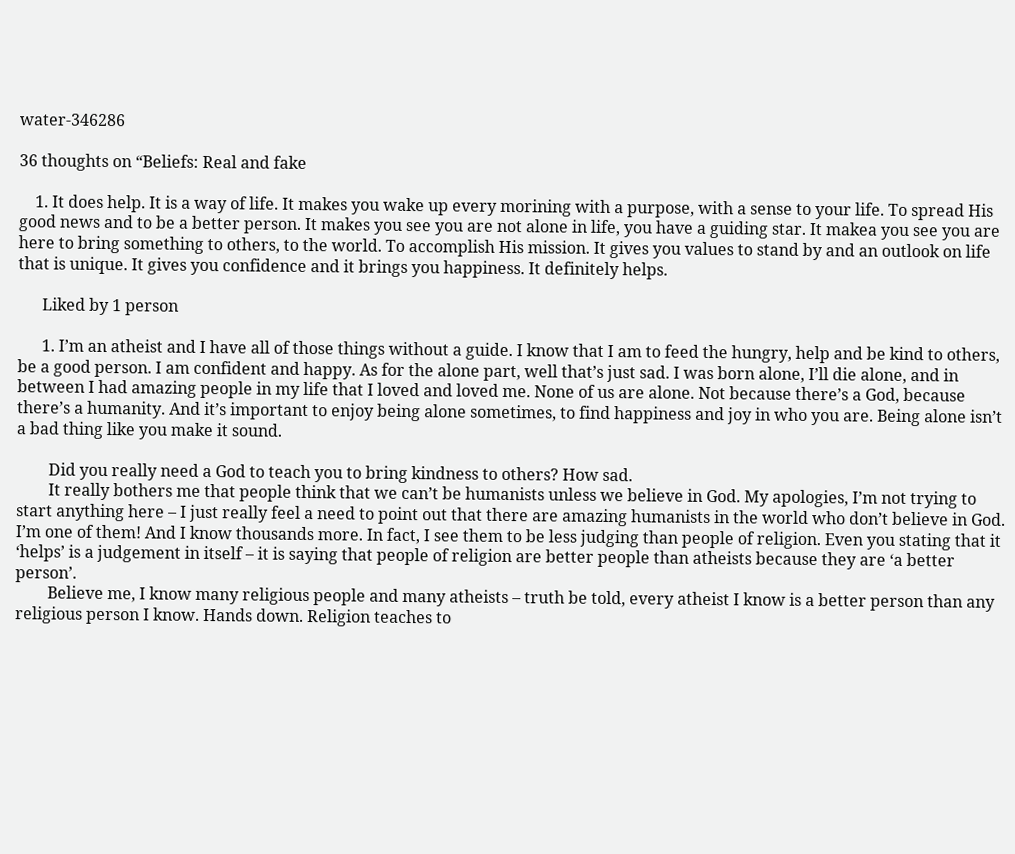water-346286

36 thoughts on “Beliefs: Real and fake

    1. It does help. It is a way of life. It makes you wake up every morining with a purpose, with a sense to your life. To spread His good news and to be a better person. It makes you see you are not alone in life, you have a guiding star. It makea you see you are here to bring something to others, to the world. To accomplish His mission. It gives you values to stand by and an outlook on life that is unique. It gives you confidence and it brings you happiness. It definitely helps.

      Liked by 1 person

      1. I’m an atheist and I have all of those things without a guide. I know that I am to feed the hungry, help and be kind to others, be a good person. I am confident and happy. As for the alone part, well that’s just sad. I was born alone, I’ll die alone, and in between I had amazing people in my life that I loved and loved me. None of us are alone. Not because there’s a God, because there’s a humanity. And it’s important to enjoy being alone sometimes, to find happiness and joy in who you are. Being alone isn’t a bad thing like you make it sound.

        Did you really need a God to teach you to bring kindness to others? How sad.
        It really bothers me that people think that we can’t be humanists unless we believe in God. My apologies, I’m not trying to start anything here – I just really feel a need to point out that there are amazing humanists in the world who don’t believe in God. I’m one of them! And I know thousands more. In fact, I see them to be less judging than people of religion. Even you stating that it ‘helps’ is a judgement in itself – it is saying that people of religion are better people than atheists because they are ‘a better person’.
        Believe me, I know many religious people and many atheists – truth be told, every atheist I know is a better person than any religious person I know. Hands down. Religion teaches to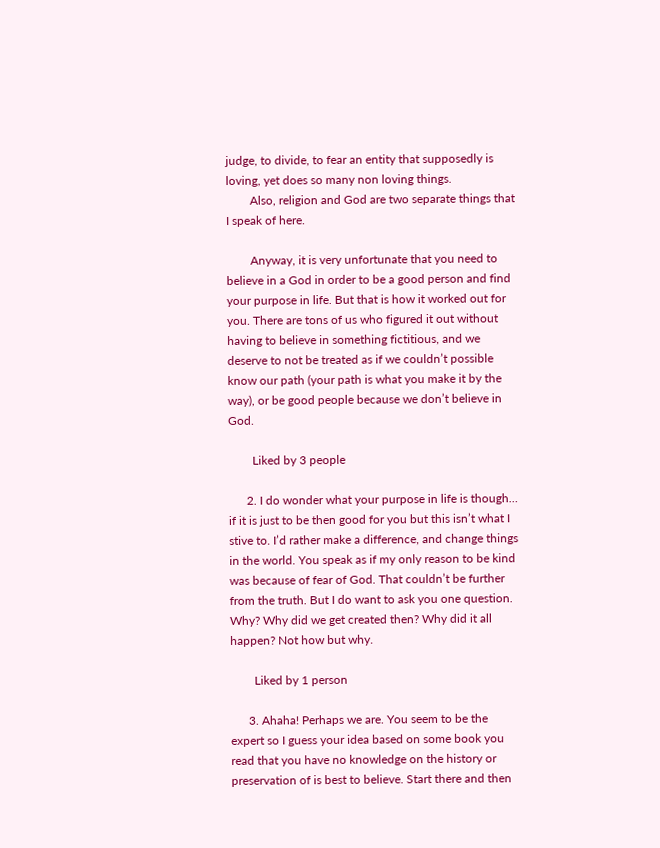judge, to divide, to fear an entity that supposedly is loving, yet does so many non loving things.
        Also, religion and God are two separate things that I speak of here.

        Anyway, it is very unfortunate that you need to believe in a God in order to be a good person and find your purpose in life. But that is how it worked out for you. There are tons of us who figured it out without having to believe in something fictitious, and we deserve to not be treated as if we couldn’t possible know our path (your path is what you make it by the way), or be good people because we don’t believe in God.

        Liked by 3 people

      2. I do wonder what your purpose in life is though… if it is just to be then good for you but this isn’t what I stive to. I’d rather make a difference, and change things in the world. You speak as if my only reason to be kind was because of fear of God. That couldn’t be further from the truth. But I do want to ask you one question. Why? Why did we get created then? Why did it all happen? Not how but why.

        Liked by 1 person

      3. Ahaha! Perhaps we are. You seem to be the expert so I guess your idea based on some book you read that you have no knowledge on the history or preservation of is best to believe. Start there and then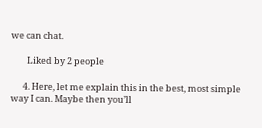we can chat.

        Liked by 2 people

      4. Here, let me explain this in the best, most simple way I can. Maybe then you’ll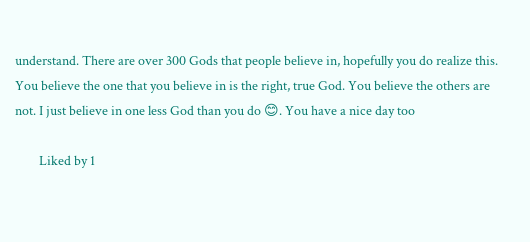understand. There are over 300 Gods that people believe in, hopefully you do realize this. You believe the one that you believe in is the right, true God. You believe the others are not. I just believe in one less God than you do 😊. You have a nice day too

        Liked by 1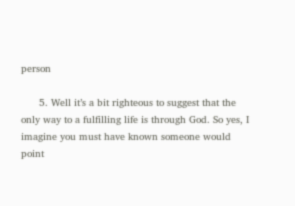person

      5. Well it’s a bit righteous to suggest that the only way to a fulfilling life is through God. So yes, I imagine you must have known someone would point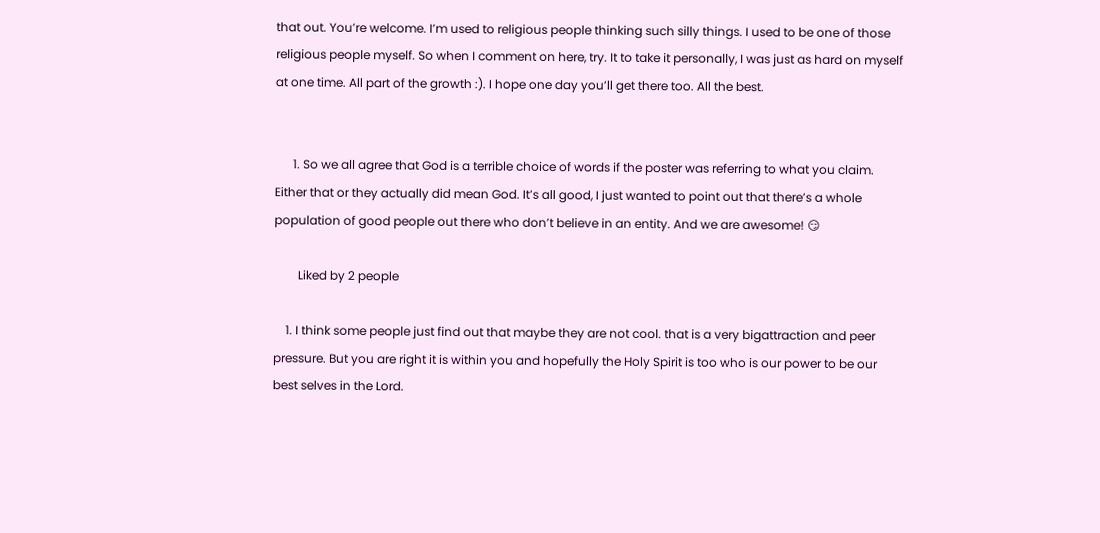that out. You’re welcome. I’m used to religious people thinking such silly things. I used to be one of those religious people myself. So when I comment on here, try. It to take it personally, I was just as hard on myself at one time. All part of the growth :). I hope one day you’ll get there too. All the best.


      1. So we all agree that God is a terrible choice of words if the poster was referring to what you claim. Either that or they actually did mean God. It’s all good, I just wanted to point out that there’s a whole population of good people out there who don’t believe in an entity. And we are awesome! 😏

        Liked by 2 people

    1. I think some people just find out that maybe they are not cool. that is a very bigattraction and peer pressure. But you are right it is within you and hopefully the Holy Spirit is too who is our power to be our best selves in the Lord.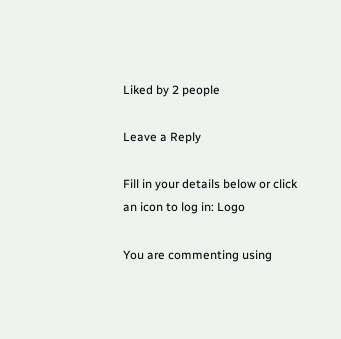Liked by 2 people

Leave a Reply

Fill in your details below or click an icon to log in: Logo

You are commenting using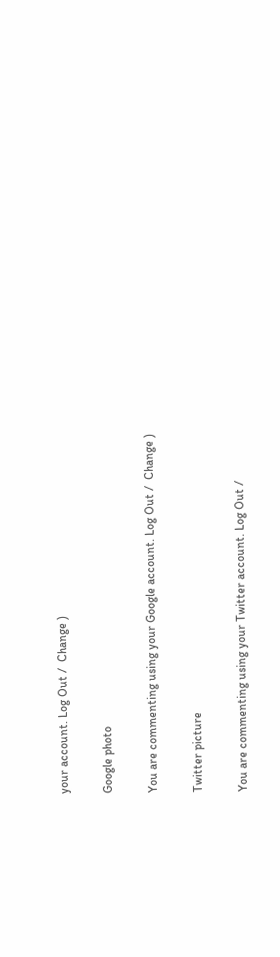your account. Log Out /  Change )

Google photo

You are commenting using your Google account. Log Out /  Change )

Twitter picture

You are commenting using your Twitter account. Log Out /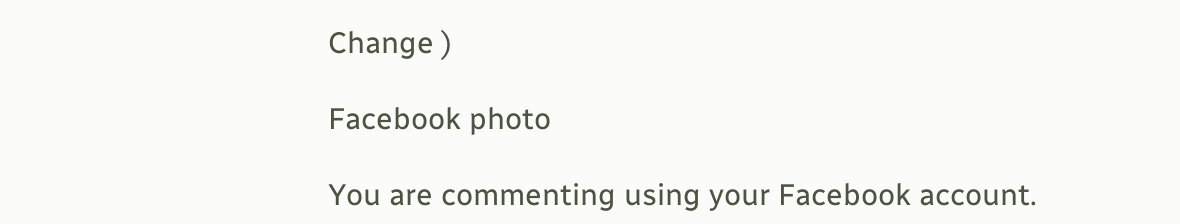Change )

Facebook photo

You are commenting using your Facebook account.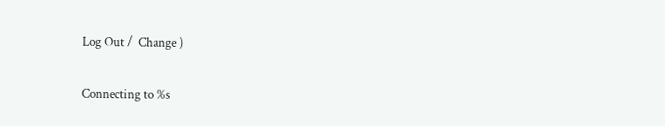Log Out /  Change )

Connecting to %s